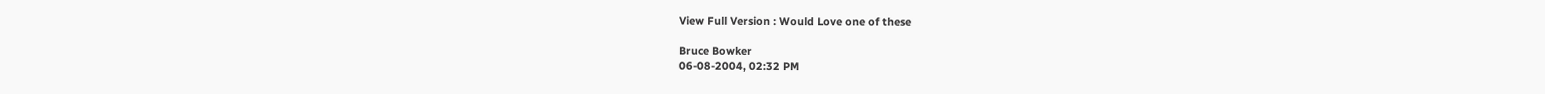View Full Version : Would Love one of these

Bruce Bowker
06-08-2004, 02:32 PM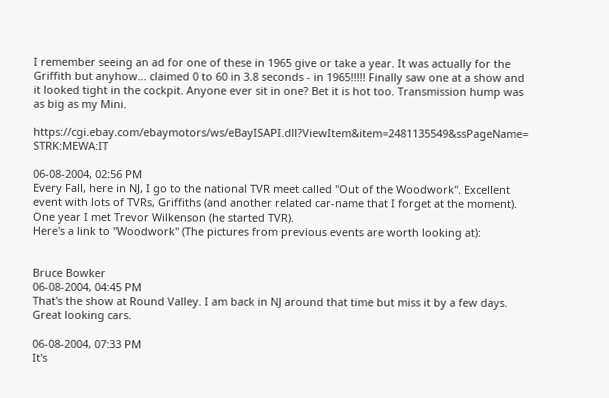I remember seeing an ad for one of these in 1965 give or take a year. It was actually for the Griffith but anyhow... claimed 0 to 60 in 3.8 seconds - in 1965!!!!! Finally saw one at a show and it looked tight in the cockpit. Anyone ever sit in one? Bet it is hot too. Transmission hump was as big as my Mini.

https://cgi.ebay.com/ebaymotors/ws/eBayISAPI.dll?ViewItem&item=2481135549&ssPageName= STRK:MEWA:IT

06-08-2004, 02:56 PM
Every Fall, here in NJ, I go to the national TVR meet called "Out of the Woodwork". Excellent event with lots of TVRs, Griffiths (and another related car-name that I forget at the moment).
One year I met Trevor Wilkenson (he started TVR).
Here's a link to "Woodwork" (The pictures from previous events are worth looking at):


Bruce Bowker
06-08-2004, 04:45 PM
That's the show at Round Valley. I am back in NJ around that time but miss it by a few days. Great looking cars.

06-08-2004, 07:33 PM
It's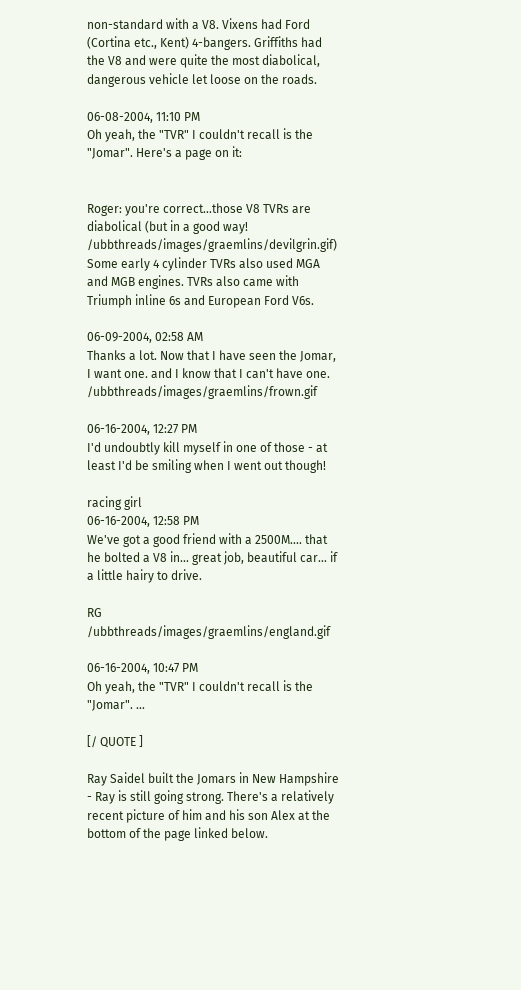non-standard with a V8. Vixens had Ford (Cortina etc., Kent) 4-bangers. Griffiths had the V8 and were quite the most diabolical, dangerous vehicle let loose on the roads.

06-08-2004, 11:10 PM
Oh yeah, the "TVR" I couldn't recall is the "Jomar". Here's a page on it:


Roger: you're correct...those V8 TVRs are diabolical (but in a good way! /ubbthreads/images/graemlins/devilgrin.gif)
Some early 4 cylinder TVRs also used MGA and MGB engines. TVRs also came with Triumph inline 6s and European Ford V6s.

06-09-2004, 02:58 AM
Thanks a lot. Now that I have seen the Jomar, I want one. and I know that I can't have one. /ubbthreads/images/graemlins/frown.gif

06-16-2004, 12:27 PM
I'd undoubtly kill myself in one of those - at least I'd be smiling when I went out though!

racing girl
06-16-2004, 12:58 PM
We've got a good friend with a 2500M.... that he bolted a V8 in... great job, beautiful car... if a little hairy to drive.

RG /ubbthreads/images/graemlins/england.gif

06-16-2004, 10:47 PM
Oh yeah, the "TVR" I couldn't recall is the "Jomar". ...

[/ QUOTE ]

Ray Saidel built the Jomars in New Hampshire - Ray is still going strong. There's a relatively recent picture of him and his son Alex at the bottom of the page linked below.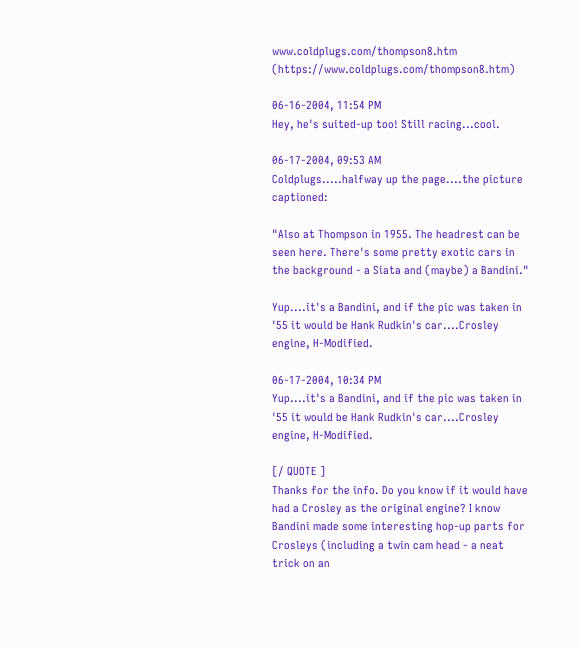www.coldplugs.com/thompson8.htm (https://www.coldplugs.com/thompson8.htm)

06-16-2004, 11:54 PM
Hey, he's suited-up too! Still racing...cool.

06-17-2004, 09:53 AM
Coldplugs.....halfway up the page....the picture captioned:

"Also at Thompson in 1955. The headrest can be seen here. There's some pretty exotic cars in the background - a Siata and (maybe) a Bandini."

Yup....it's a Bandini, and if the pic was taken in '55 it would be Hank Rudkin's car....Crosley engine, H-Modified.

06-17-2004, 10:34 PM
Yup....it's a Bandini, and if the pic was taken in '55 it would be Hank Rudkin's car....Crosley engine, H-Modified.

[/ QUOTE ]
Thanks for the info. Do you know if it would have had a Crosley as the original engine? I know Bandini made some interesting hop-up parts for Crosleys (including a twin cam head - a neat trick on an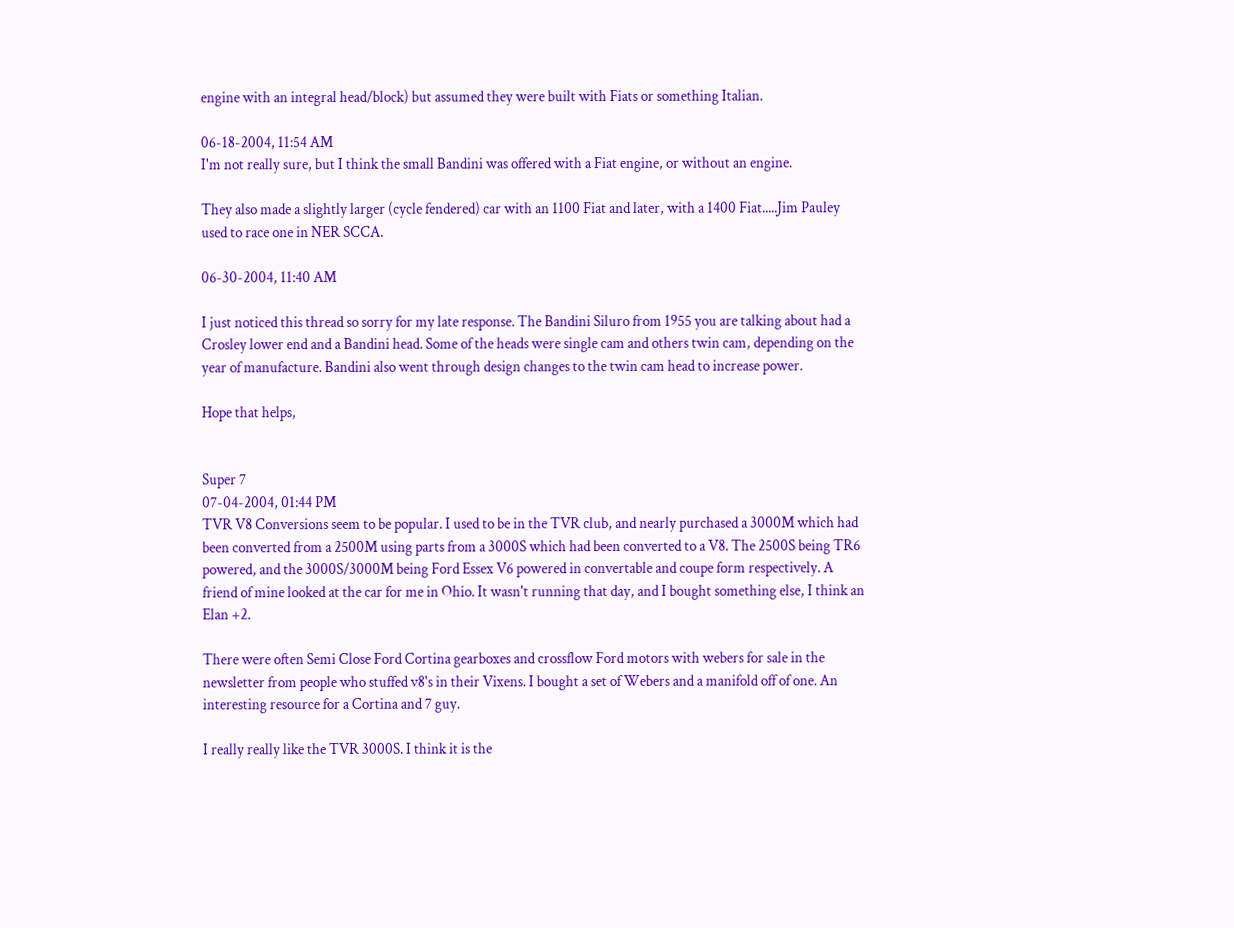engine with an integral head/block) but assumed they were built with Fiats or something Italian.

06-18-2004, 11:54 AM
I'm not really sure, but I think the small Bandini was offered with a Fiat engine, or without an engine.

They also made a slightly larger (cycle fendered) car with an 1100 Fiat and later, with a 1400 Fiat.....Jim Pauley used to race one in NER SCCA.

06-30-2004, 11:40 AM

I just noticed this thread so sorry for my late response. The Bandini Siluro from 1955 you are talking about had a Crosley lower end and a Bandini head. Some of the heads were single cam and others twin cam, depending on the year of manufacture. Bandini also went through design changes to the twin cam head to increase power.

Hope that helps,


Super 7
07-04-2004, 01:44 PM
TVR V8 Conversions seem to be popular. I used to be in the TVR club, and nearly purchased a 3000M which had been converted from a 2500M using parts from a 3000S which had been converted to a V8. The 2500S being TR6 powered, and the 3000S/3000M being Ford Essex V6 powered in convertable and coupe form respectively. A friend of mine looked at the car for me in Ohio. It wasn't running that day, and I bought something else, I think an Elan +2.

There were often Semi Close Ford Cortina gearboxes and crossflow Ford motors with webers for sale in the newsletter from people who stuffed v8's in their Vixens. I bought a set of Webers and a manifold off of one. An interesting resource for a Cortina and 7 guy.

I really really like the TVR 3000S. I think it is the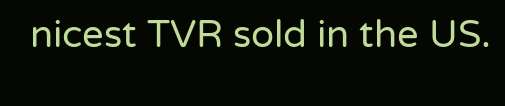nicest TVR sold in the US.